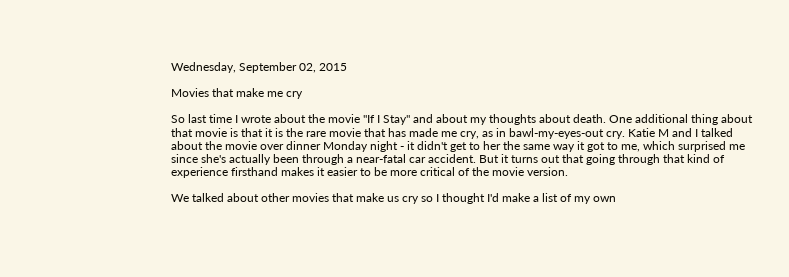Wednesday, September 02, 2015

Movies that make me cry

So last time I wrote about the movie "If I Stay" and about my thoughts about death. One additional thing about that movie is that it is the rare movie that has made me cry, as in bawl-my-eyes-out cry. Katie M and I talked about the movie over dinner Monday night - it didn't get to her the same way it got to me, which surprised me since she's actually been through a near-fatal car accident. But it turns out that going through that kind of experience firsthand makes it easier to be more critical of the movie version.

We talked about other movies that make us cry so I thought I'd make a list of my own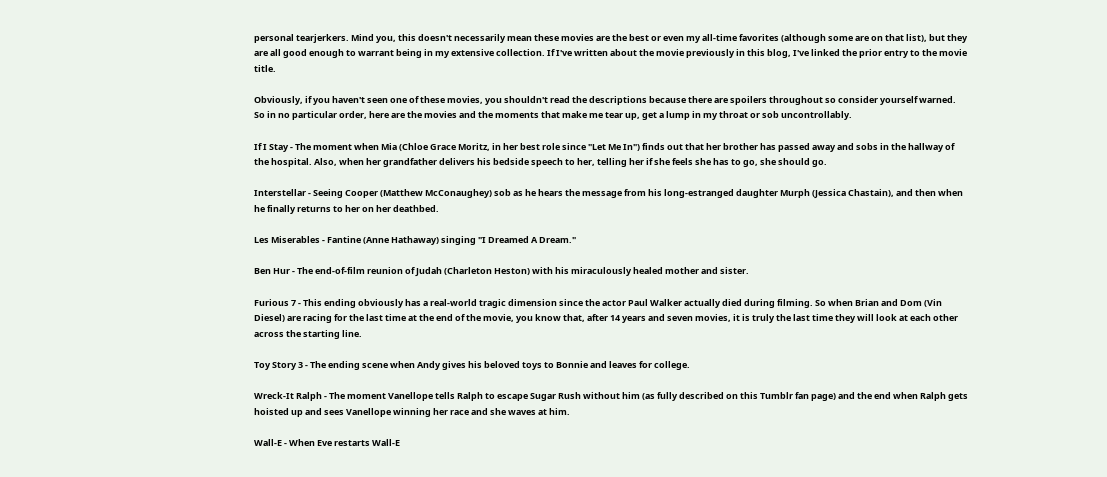personal tearjerkers. Mind you, this doesn't necessarily mean these movies are the best or even my all-time favorites (although some are on that list), but they are all good enough to warrant being in my extensive collection. If I've written about the movie previously in this blog, I've linked the prior entry to the movie title.

Obviously, if you haven't seen one of these movies, you shouldn't read the descriptions because there are spoilers throughout so consider yourself warned. So in no particular order, here are the movies and the moments that make me tear up, get a lump in my throat or sob uncontrollably.

If I Stay - The moment when Mia (Chloe Grace Moritz, in her best role since "Let Me In") finds out that her brother has passed away and sobs in the hallway of the hospital. Also, when her grandfather delivers his bedside speech to her, telling her if she feels she has to go, she should go.

Interstellar - Seeing Cooper (Matthew McConaughey) sob as he hears the message from his long-estranged daughter Murph (Jessica Chastain), and then when he finally returns to her on her deathbed.

Les Miserables - Fantine (Anne Hathaway) singing "I Dreamed A Dream."

Ben Hur - The end-of-film reunion of Judah (Charleton Heston) with his miraculously healed mother and sister.

Furious 7 - This ending obviously has a real-world tragic dimension since the actor Paul Walker actually died during filming. So when Brian and Dom (Vin Diesel) are racing for the last time at the end of the movie, you know that, after 14 years and seven movies, it is truly the last time they will look at each other across the starting line.

Toy Story 3 - The ending scene when Andy gives his beloved toys to Bonnie and leaves for college.

Wreck-It Ralph - The moment Vanellope tells Ralph to escape Sugar Rush without him (as fully described on this Tumblr fan page) and the end when Ralph gets hoisted up and sees Vanellope winning her race and she waves at him.

Wall-E - When Eve restarts Wall-E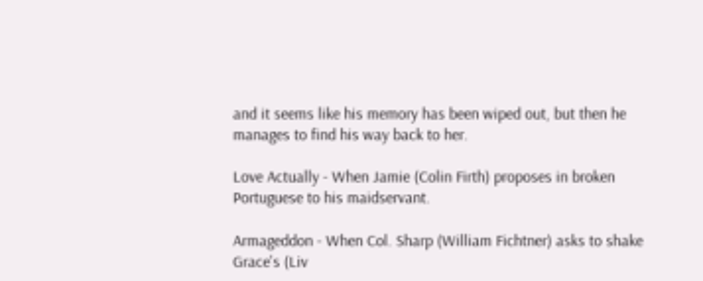and it seems like his memory has been wiped out, but then he manages to find his way back to her.

Love Actually - When Jamie (Colin Firth) proposes in broken Portuguese to his maidservant.

Armageddon - When Col. Sharp (William Fichtner) asks to shake Grace's (Liv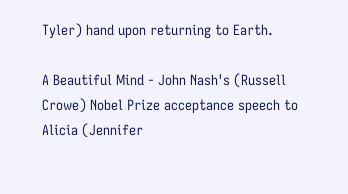Tyler) hand upon returning to Earth.

A Beautiful Mind - John Nash's (Russell Crowe) Nobel Prize acceptance speech to Alicia (Jennifer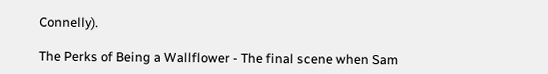Connelly).

The Perks of Being a Wallflower - The final scene when Sam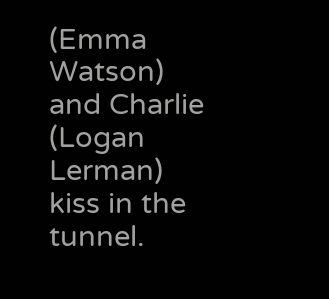(Emma Watson) and Charlie (Logan Lerman) kiss in the tunnel.